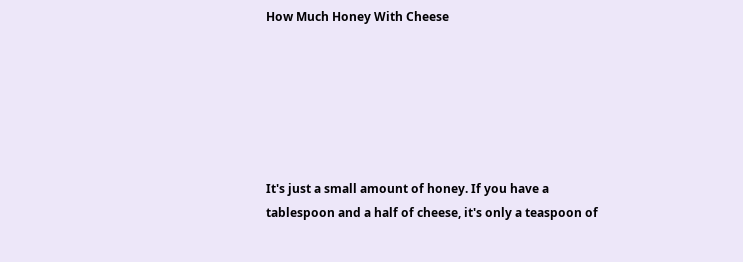How Much Honey With Cheese






It's just a small amount of honey. If you have a tablespoon and a half of cheese, it's only a teaspoon of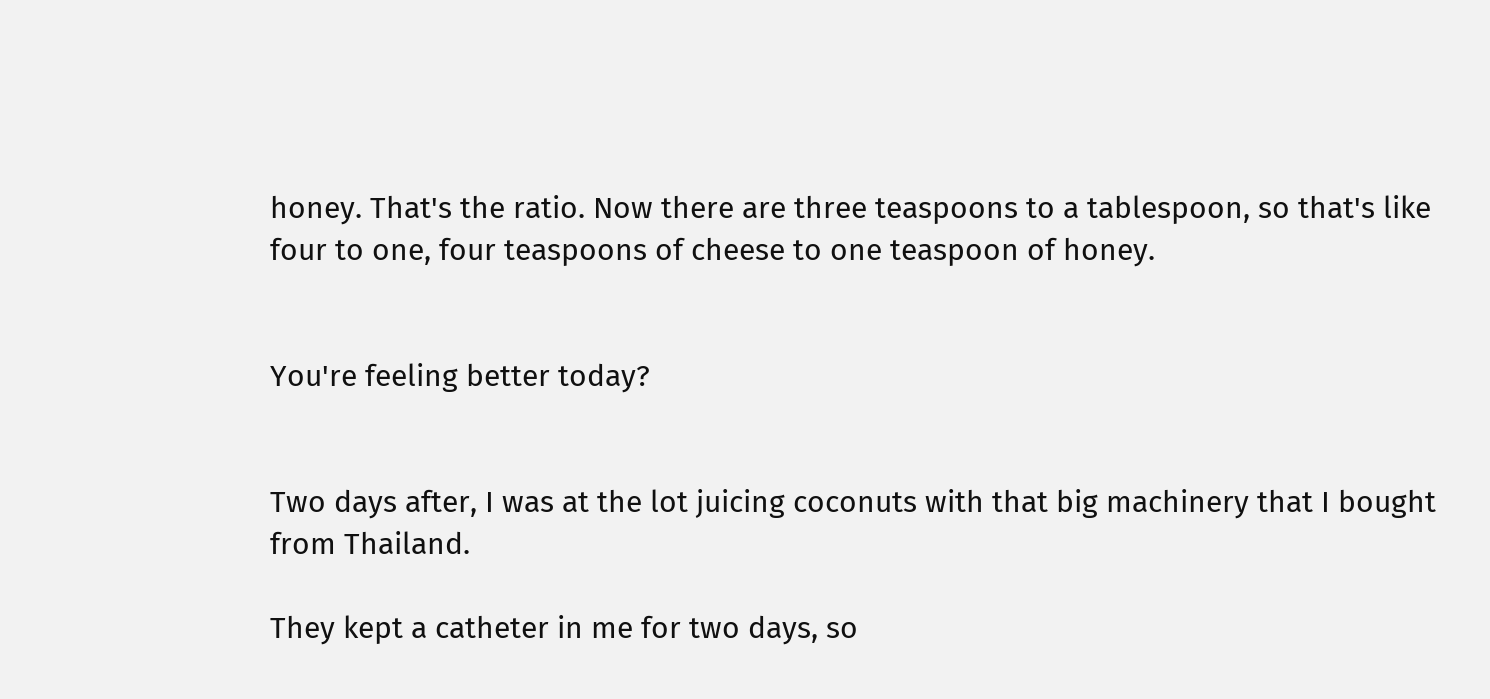honey. That's the ratio. Now there are three teaspoons to a tablespoon, so that's like four to one, four teaspoons of cheese to one teaspoon of honey.


You're feeling better today?


Two days after, I was at the lot juicing coconuts with that big machinery that I bought from Thailand.

They kept a catheter in me for two days, so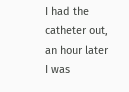I had the catheter out, an hour later I was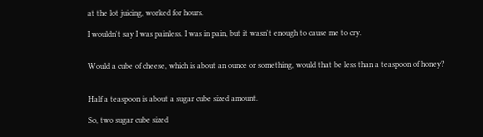at the lot juicing, worked for hours.

I wouldn't say I was painless. I was in pain, but it wasn't enough to cause me to cry.


Would a cube of cheese, which is about an ounce or something, would that be less than a teaspoon of honey?


Half a teaspoon is about a sugar cube sized amount.

So, two sugar cube sized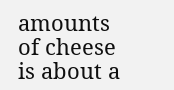amounts of cheese is about a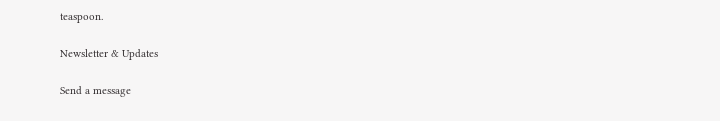teaspoon.

Newsletter & Updates

Send a message